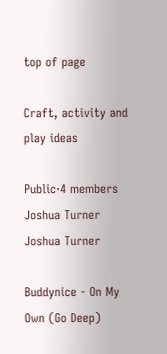top of page

Craft, activity and play ideas

Public·4 members
Joshua Turner
Joshua Turner

Buddynice - On My Own (Go Deep)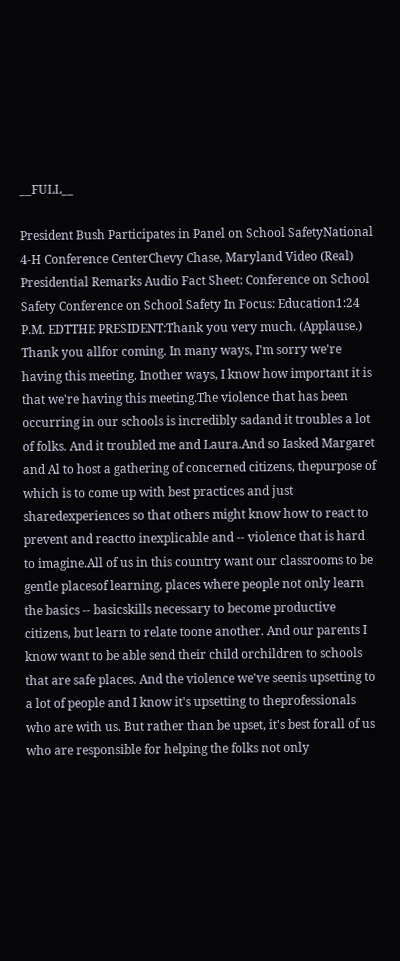__FULL__

President Bush Participates in Panel on School SafetyNational 4-H Conference CenterChevy Chase, Maryland Video (Real) Presidential Remarks Audio Fact Sheet: Conference on School Safety Conference on School Safety In Focus: Education1:24 P.M. EDTTHE PRESIDENT:Thank you very much. (Applause.) Thank you allfor coming. In many ways, I'm sorry we're having this meeting. Inother ways, I know how important it is that we're having this meeting.The violence that has been occurring in our schools is incredibly sadand it troubles a lot of folks. And it troubled me and Laura.And so Iasked Margaret and Al to host a gathering of concerned citizens, thepurpose of which is to come up with best practices and just sharedexperiences so that others might know how to react to prevent and reactto inexplicable and -- violence that is hard to imagine.All of us in this country want our classrooms to be gentle placesof learning, places where people not only learn the basics -- basicskills necessary to become productive citizens, but learn to relate toone another. And our parents I know want to be able send their child orchildren to schools that are safe places. And the violence we've seenis upsetting to a lot of people and I know it's upsetting to theprofessionals who are with us. But rather than be upset, it's best forall of us who are responsible for helping the folks not only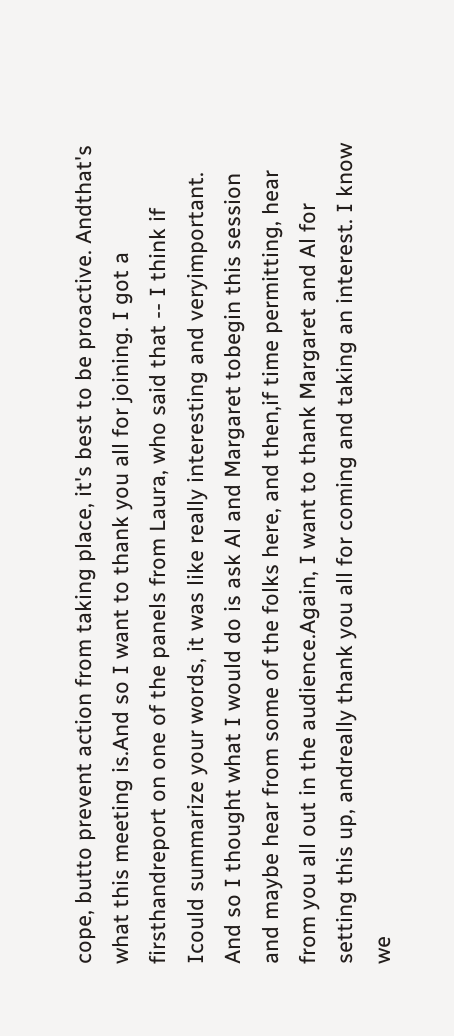cope, butto prevent action from taking place, it's best to be proactive. Andthat's what this meeting is.And so I want to thank you all for joining. I got a firsthandreport on one of the panels from Laura, who said that -- I think if Icould summarize your words, it was like really interesting and veryimportant. And so I thought what I would do is ask Al and Margaret tobegin this session and maybe hear from some of the folks here, and then,if time permitting, hear from you all out in the audience.Again, I want to thank Margaret and Al for setting this up, andreally thank you all for coming and taking an interest. I know we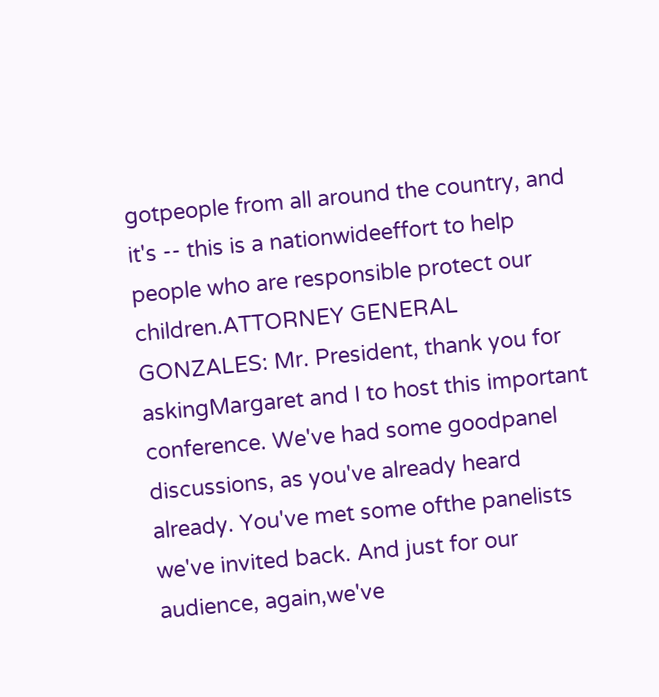gotpeople from all around the country, and it's -- this is a nationwideeffort to help people who are responsible protect our children.ATTORNEY GENERAL GONZALES: Mr. President, thank you for askingMargaret and I to host this important conference. We've had some goodpanel discussions, as you've already heard already. You've met some ofthe panelists we've invited back. And just for our audience, again,we've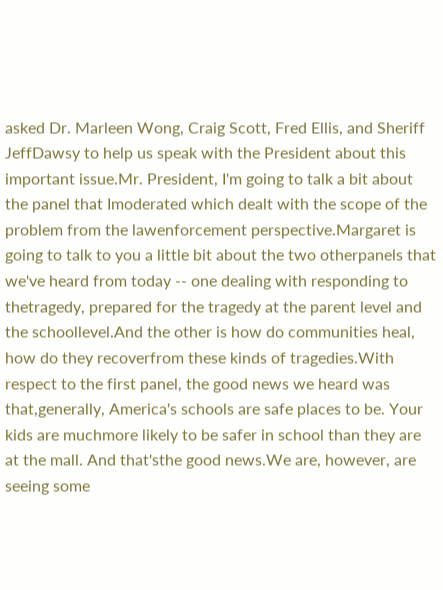asked Dr. Marleen Wong, Craig Scott, Fred Ellis, and Sheriff JeffDawsy to help us speak with the President about this important issue.Mr. President, I'm going to talk a bit about the panel that Imoderated which dealt with the scope of the problem from the lawenforcement perspective.Margaret is going to talk to you a little bit about the two otherpanels that we've heard from today -- one dealing with responding to thetragedy, prepared for the tragedy at the parent level and the schoollevel.And the other is how do communities heal, how do they recoverfrom these kinds of tragedies.With respect to the first panel, the good news we heard was that,generally, America's schools are safe places to be. Your kids are muchmore likely to be safer in school than they are at the mall. And that'sthe good news.We are, however, are seeing some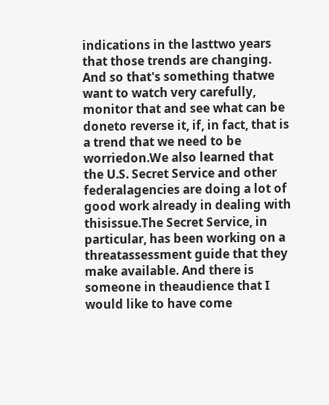indications in the lasttwo years that those trends are changing. And so that's something thatwe want to watch very carefully, monitor that and see what can be doneto reverse it, if, in fact, that is a trend that we need to be worriedon.We also learned that the U.S. Secret Service and other federalagencies are doing a lot of good work already in dealing with thisissue.The Secret Service, in particular, has been working on a threatassessment guide that they make available. And there is someone in theaudience that I would like to have come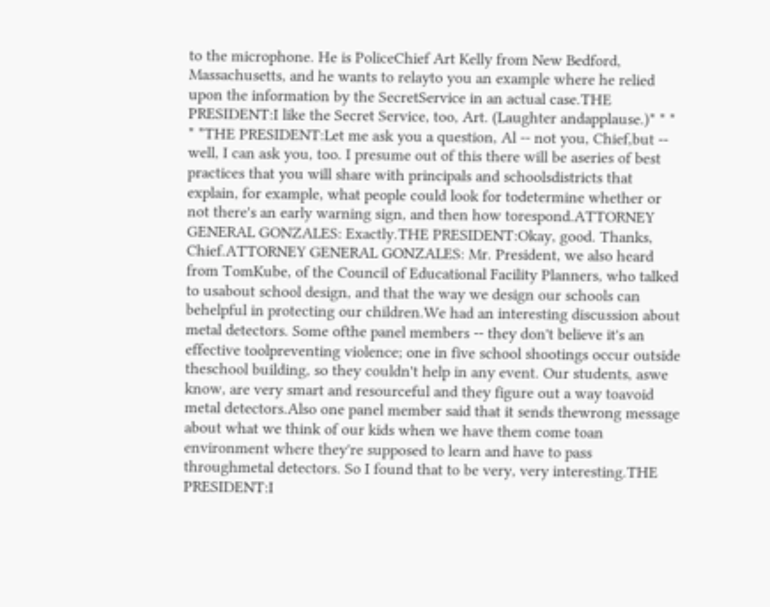to the microphone. He is PoliceChief Art Kelly from New Bedford, Massachusetts, and he wants to relayto you an example where he relied upon the information by the SecretService in an actual case.THE PRESIDENT:I like the Secret Service, too, Art. (Laughter andapplause.)* * * * *THE PRESIDENT:Let me ask you a question, Al -- not you, Chief,but -- well, I can ask you, too. I presume out of this there will be aseries of best practices that you will share with principals and schoolsdistricts that explain, for example, what people could look for todetermine whether or not there's an early warning sign, and then how torespond.ATTORNEY GENERAL GONZALES: Exactly.THE PRESIDENT:Okay, good. Thanks, Chief.ATTORNEY GENERAL GONZALES: Mr. President, we also heard from TomKube, of the Council of Educational Facility Planners, who talked to usabout school design, and that the way we design our schools can behelpful in protecting our children.We had an interesting discussion about metal detectors. Some ofthe panel members -- they don't believe it's an effective toolpreventing violence; one in five school shootings occur outside theschool building, so they couldn't help in any event. Our students, aswe know, are very smart and resourceful and they figure out a way toavoid metal detectors.Also one panel member said that it sends thewrong message about what we think of our kids when we have them come toan environment where they're supposed to learn and have to pass throughmetal detectors. So I found that to be very, very interesting.THE PRESIDENT:I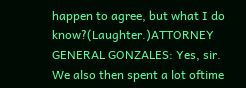happen to agree, but what I do know?(Laughter.)ATTORNEY GENERAL GONZALES: Yes, sir. We also then spent a lot oftime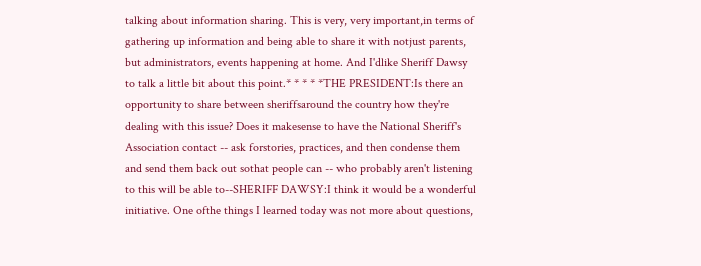talking about information sharing. This is very, very important,in terms of gathering up information and being able to share it with notjust parents, but administrators, events happening at home. And I'dlike Sheriff Dawsy to talk a little bit about this point.* * * * *THE PRESIDENT:Is there an opportunity to share between sheriffsaround the country how they're dealing with this issue? Does it makesense to have the National Sheriff's Association contact -- ask forstories, practices, and then condense them and send them back out sothat people can -- who probably aren't listening to this will be able to--SHERIFF DAWSY:I think it would be a wonderful initiative. One ofthe things I learned today was not more about questions,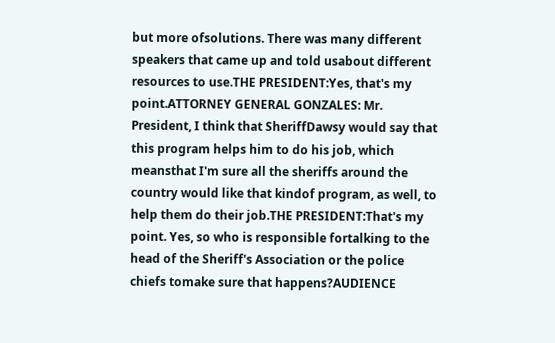but more ofsolutions. There was many different speakers that came up and told usabout different resources to use.THE PRESIDENT:Yes, that's my point.ATTORNEY GENERAL GONZALES: Mr. President, I think that SheriffDawsy would say that this program helps him to do his job, which meansthat I'm sure all the sheriffs around the country would like that kindof program, as well, to help them do their job.THE PRESIDENT:That's my point. Yes, so who is responsible fortalking to the head of the Sheriff's Association or the police chiefs tomake sure that happens?AUDIENCE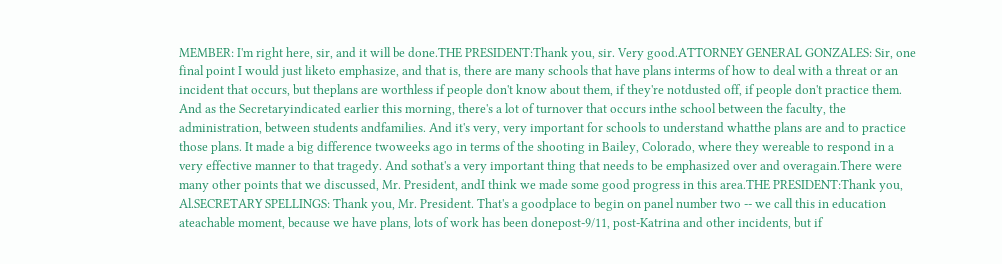MEMBER: I'm right here, sir, and it will be done.THE PRESIDENT:Thank you, sir. Very good.ATTORNEY GENERAL GONZALES: Sir, one final point I would just liketo emphasize, and that is, there are many schools that have plans interms of how to deal with a threat or an incident that occurs, but theplans are worthless if people don't know about them, if they're notdusted off, if people don't practice them. And as the Secretaryindicated earlier this morning, there's a lot of turnover that occurs inthe school between the faculty, the administration, between students andfamilies. And it's very, very important for schools to understand whatthe plans are and to practice those plans. It made a big difference twoweeks ago in terms of the shooting in Bailey, Colorado, where they wereable to respond in a very effective manner to that tragedy. And sothat's a very important thing that needs to be emphasized over and overagain.There were many other points that we discussed, Mr. President, andI think we made some good progress in this area.THE PRESIDENT:Thank you, Al.SECRETARY SPELLINGS: Thank you, Mr. President. That's a goodplace to begin on panel number two -- we call this in education ateachable moment, because we have plans, lots of work has been donepost-9/11, post-Katrina and other incidents, but if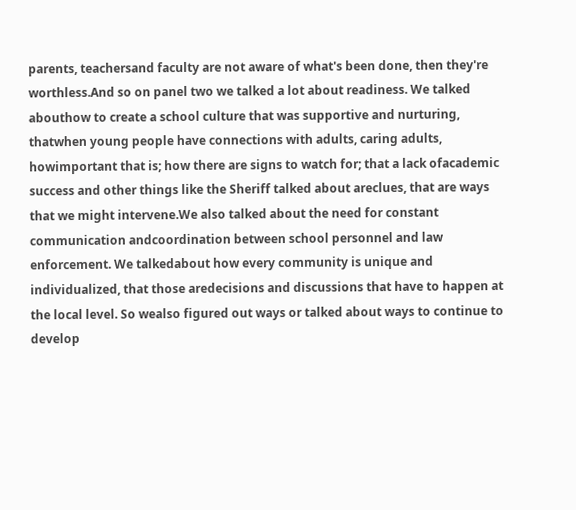parents, teachersand faculty are not aware of what's been done, then they're worthless.And so on panel two we talked a lot about readiness. We talked abouthow to create a school culture that was supportive and nurturing, thatwhen young people have connections with adults, caring adults, howimportant that is; how there are signs to watch for; that a lack ofacademic success and other things like the Sheriff talked about areclues, that are ways that we might intervene.We also talked about the need for constant communication andcoordination between school personnel and law enforcement. We talkedabout how every community is unique and individualized, that those aredecisions and discussions that have to happen at the local level. So wealso figured out ways or talked about ways to continue to develop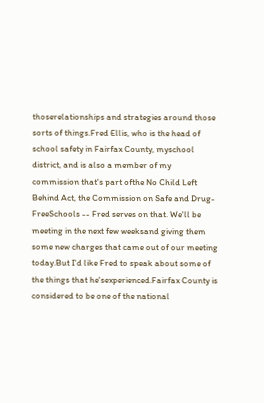thoserelationships and strategies around those sorts of things.Fred Ellis, who is the head of school safety in Fairfax County, myschool district, and is also a member of my commission that's part ofthe No Child Left Behind Act, the Commission on Safe and Drug-FreeSchools -- Fred serves on that. We'll be meeting in the next few weeksand giving them some new charges that came out of our meeting today.But I'd like Fred to speak about some of the things that he'sexperienced.Fairfax County is considered to be one of the national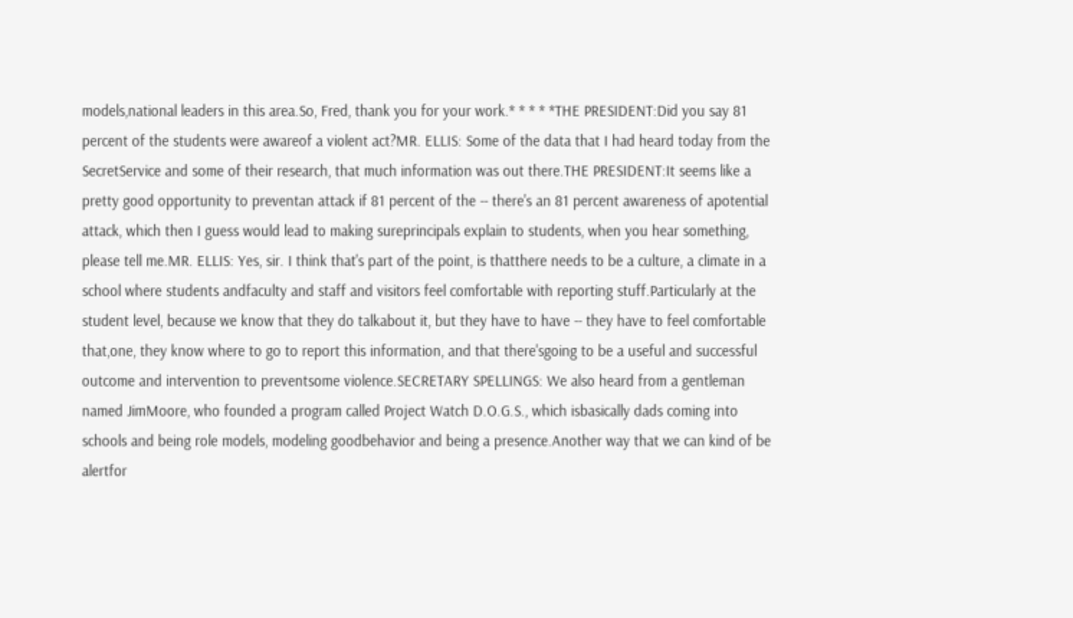models,national leaders in this area.So, Fred, thank you for your work.* * * * *THE PRESIDENT:Did you say 81 percent of the students were awareof a violent act?MR. ELLIS: Some of the data that I had heard today from the SecretService and some of their research, that much information was out there.THE PRESIDENT:It seems like a pretty good opportunity to preventan attack if 81 percent of the -- there's an 81 percent awareness of apotential attack, which then I guess would lead to making sureprincipals explain to students, when you hear something, please tell me.MR. ELLIS: Yes, sir. I think that's part of the point, is thatthere needs to be a culture, a climate in a school where students andfaculty and staff and visitors feel comfortable with reporting stuff.Particularly at the student level, because we know that they do talkabout it, but they have to have -- they have to feel comfortable that,one, they know where to go to report this information, and that there'sgoing to be a useful and successful outcome and intervention to preventsome violence.SECRETARY SPELLINGS: We also heard from a gentleman named JimMoore, who founded a program called Project Watch D.O.G.S., which isbasically dads coming into schools and being role models, modeling goodbehavior and being a presence.Another way that we can kind of be alertfor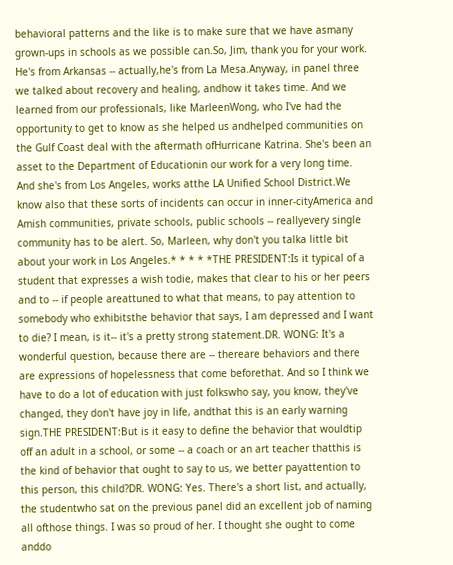behavioral patterns and the like is to make sure that we have asmany grown-ups in schools as we possible can.So, Jim, thank you for your work. He's from Arkansas -- actually,he's from La Mesa.Anyway, in panel three we talked about recovery and healing, andhow it takes time. And we learned from our professionals, like MarleenWong, who I've had the opportunity to get to know as she helped us andhelped communities on the Gulf Coast deal with the aftermath ofHurricane Katrina. She's been an asset to the Department of Educationin our work for a very long time. And she's from Los Angeles, works atthe LA Unified School District.We know also that these sorts of incidents can occur in inner-cityAmerica and Amish communities, private schools, public schools -- reallyevery single community has to be alert. So, Marleen, why don't you talka little bit about your work in Los Angeles.* * * * *THE PRESIDENT:Is it typical of a student that expresses a wish todie, makes that clear to his or her peers and to -- if people areattuned to what that means, to pay attention to somebody who exhibitsthe behavior that says, I am depressed and I want to die? I mean, is it-- it's a pretty strong statement.DR. WONG: It's a wonderful question, because there are -- thereare behaviors and there are expressions of hopelessness that come beforethat. And so I think we have to do a lot of education with just folkswho say, you know, they've changed, they don't have joy in life, andthat this is an early warning sign.THE PRESIDENT:But is it easy to define the behavior that wouldtip off an adult in a school, or some -- a coach or an art teacher thatthis is the kind of behavior that ought to say to us, we better payattention to this person, this child?DR. WONG: Yes. There's a short list, and actually, the studentwho sat on the previous panel did an excellent job of naming all ofthose things. I was so proud of her. I thought she ought to come anddo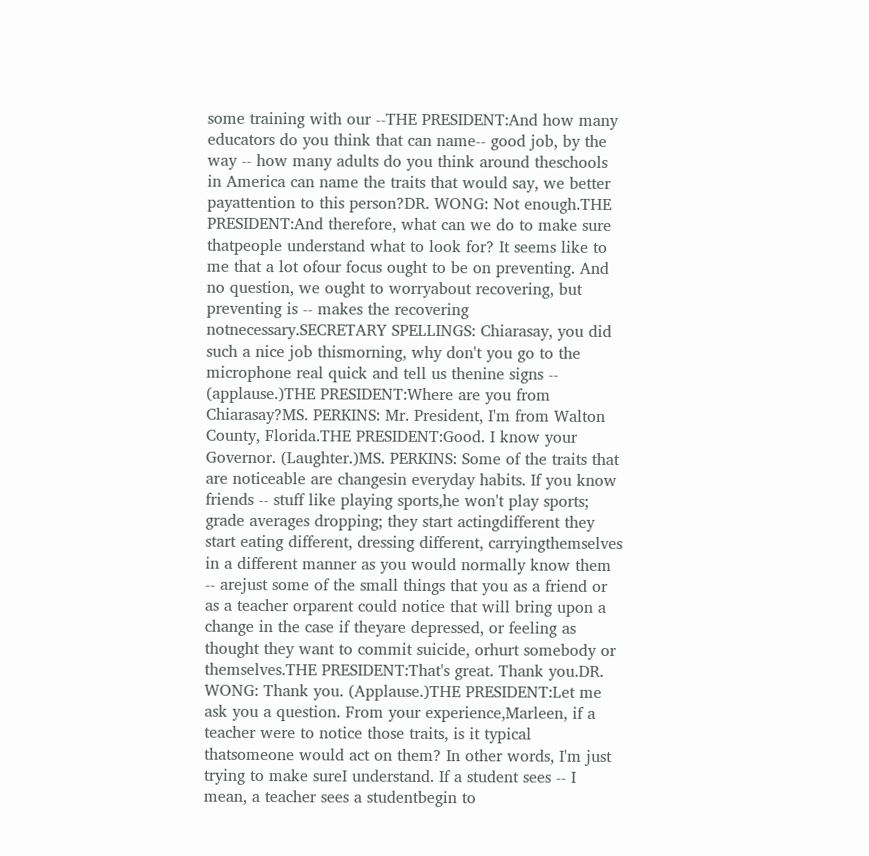some training with our --THE PRESIDENT:And how many educators do you think that can name-- good job, by the way -- how many adults do you think around theschools in America can name the traits that would say, we better payattention to this person?DR. WONG: Not enough.THE PRESIDENT:And therefore, what can we do to make sure thatpeople understand what to look for? It seems like to me that a lot ofour focus ought to be on preventing. And no question, we ought to worryabout recovering, but preventing is -- makes the recovering notnecessary.SECRETARY SPELLINGS: Chiarasay, you did such a nice job thismorning, why don't you go to the microphone real quick and tell us thenine signs -- (applause.)THE PRESIDENT:Where are you from Chiarasay?MS. PERKINS: Mr. President, I'm from Walton County, Florida.THE PRESIDENT:Good. I know your Governor. (Laughter.)MS. PERKINS: Some of the traits that are noticeable are changesin everyday habits. If you know friends -- stuff like playing sports,he won't play sports; grade averages dropping; they start actingdifferent they start eating different, dressing different, carryingthemselves in a different manner as you would normally know them -- arejust some of the small things that you as a friend or as a teacher orparent could notice that will bring upon a change in the case if theyare depressed, or feeling as thought they want to commit suicide, orhurt somebody or themselves.THE PRESIDENT:That's great. Thank you.DR. WONG: Thank you. (Applause.)THE PRESIDENT:Let me ask you a question. From your experience,Marleen, if a teacher were to notice those traits, is it typical thatsomeone would act on them? In other words, I'm just trying to make sureI understand. If a student sees -- I mean, a teacher sees a studentbegin to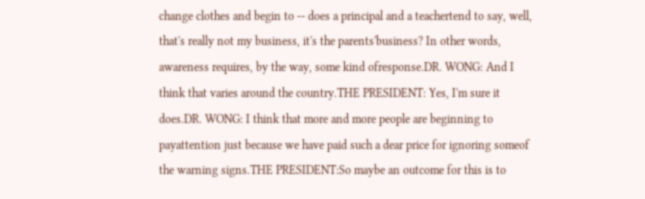change clothes and begin to -- does a principal and a teachertend to say, well, that's really not my business, it's the parents'business? In other words, awareness requires, by the way, some kind ofresponse.DR. WONG: And I think that varies around the country.THE PRESIDENT: Yes, I'm sure it does.DR. WONG: I think that more and more people are beginning to payattention just because we have paid such a dear price for ignoring someof the warning signs.THE PRESIDENT:So maybe an outcome for this is to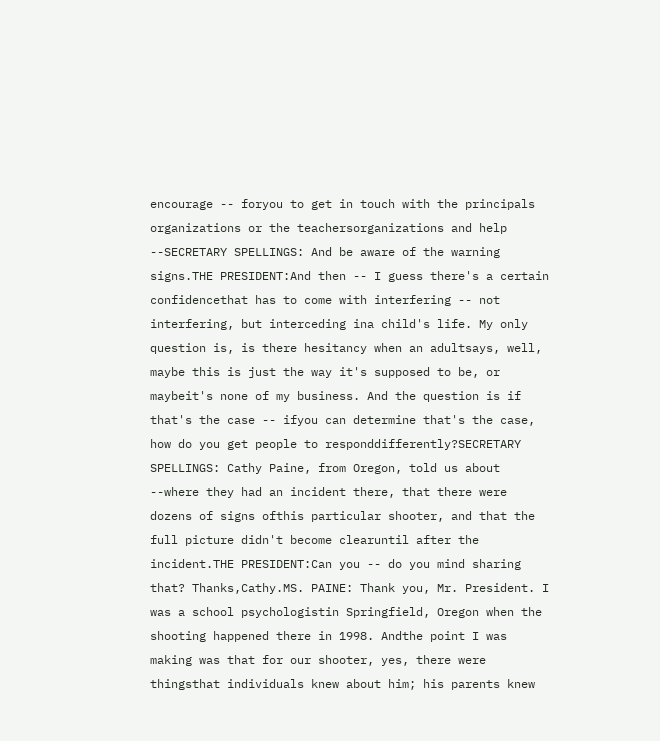encourage -- foryou to get in touch with the principals organizations or the teachersorganizations and help --SECRETARY SPELLINGS: And be aware of the warning signs.THE PRESIDENT:And then -- I guess there's a certain confidencethat has to come with interfering -- not interfering, but interceding ina child's life. My only question is, is there hesitancy when an adultsays, well, maybe this is just the way it's supposed to be, or maybeit's none of my business. And the question is if that's the case -- ifyou can determine that's the case, how do you get people to responddifferently?SECRETARY SPELLINGS: Cathy Paine, from Oregon, told us about --where they had an incident there, that there were dozens of signs ofthis particular shooter, and that the full picture didn't become clearuntil after the incident.THE PRESIDENT:Can you -- do you mind sharing that? Thanks,Cathy.MS. PAINE: Thank you, Mr. President. I was a school psychologistin Springfield, Oregon when the shooting happened there in 1998. Andthe point I was making was that for our shooter, yes, there were thingsthat individuals knew about him; his parents knew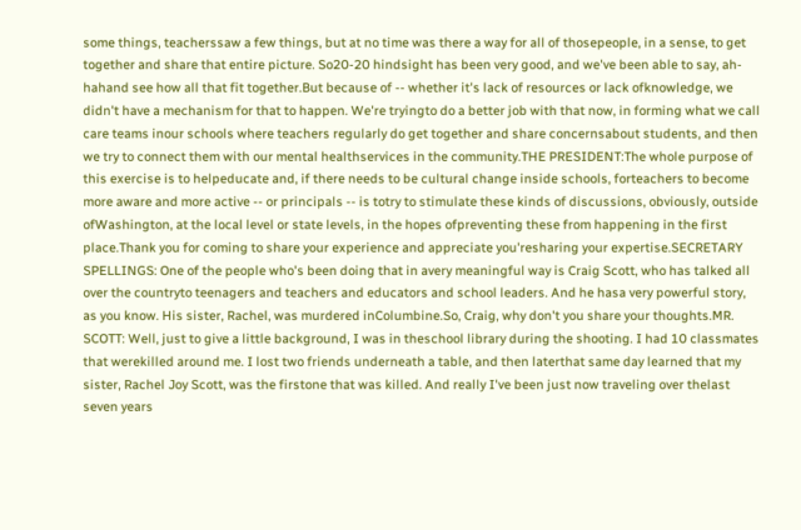some things, teacherssaw a few things, but at no time was there a way for all of thosepeople, in a sense, to get together and share that entire picture. So20-20 hindsight has been very good, and we've been able to say, ah-hahand see how all that fit together.But because of -- whether it's lack of resources or lack ofknowledge, we didn't have a mechanism for that to happen. We're tryingto do a better job with that now, in forming what we call care teams inour schools where teachers regularly do get together and share concernsabout students, and then we try to connect them with our mental healthservices in the community.THE PRESIDENT:The whole purpose of this exercise is to helpeducate and, if there needs to be cultural change inside schools, forteachers to become more aware and more active -- or principals -- is totry to stimulate these kinds of discussions, obviously, outside ofWashington, at the local level or state levels, in the hopes ofpreventing these from happening in the first place.Thank you for coming to share your experience and appreciate you'resharing your expertise.SECRETARY SPELLINGS: One of the people who's been doing that in avery meaningful way is Craig Scott, who has talked all over the countryto teenagers and teachers and educators and school leaders. And he hasa very powerful story, as you know. His sister, Rachel, was murdered inColumbine.So, Craig, why don't you share your thoughts.MR. SCOTT: Well, just to give a little background, I was in theschool library during the shooting. I had 10 classmates that werekilled around me. I lost two friends underneath a table, and then laterthat same day learned that my sister, Rachel Joy Scott, was the firstone that was killed. And really I've been just now traveling over thelast seven years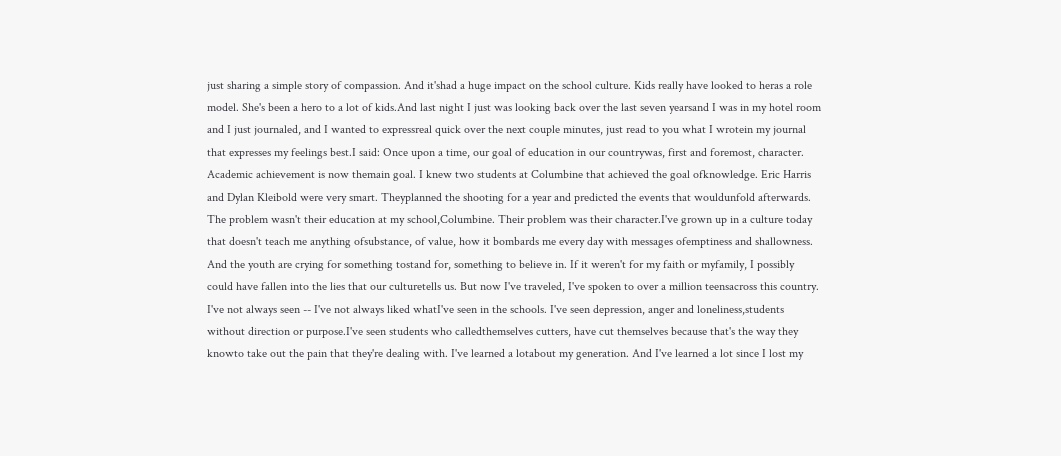just sharing a simple story of compassion. And it'shad a huge impact on the school culture. Kids really have looked to heras a role model. She's been a hero to a lot of kids.And last night I just was looking back over the last seven yearsand I was in my hotel room and I just journaled, and I wanted to expressreal quick over the next couple minutes, just read to you what I wrotein my journal that expresses my feelings best.I said: Once upon a time, our goal of education in our countrywas, first and foremost, character. Academic achievement is now themain goal. I knew two students at Columbine that achieved the goal ofknowledge. Eric Harris and Dylan Kleibold were very smart. Theyplanned the shooting for a year and predicted the events that wouldunfold afterwards. The problem wasn't their education at my school,Columbine. Their problem was their character.I've grown up in a culture today that doesn't teach me anything ofsubstance, of value, how it bombards me every day with messages ofemptiness and shallowness. And the youth are crying for something tostand for, something to believe in. If it weren't for my faith or myfamily, I possibly could have fallen into the lies that our culturetells us. But now I've traveled, I've spoken to over a million teensacross this country. I've not always seen -- I've not always liked whatI've seen in the schools. I've seen depression, anger and loneliness,students without direction or purpose.I've seen students who calledthemselves cutters, have cut themselves because that's the way they knowto take out the pain that they're dealing with. I've learned a lotabout my generation. And I've learned a lot since I lost my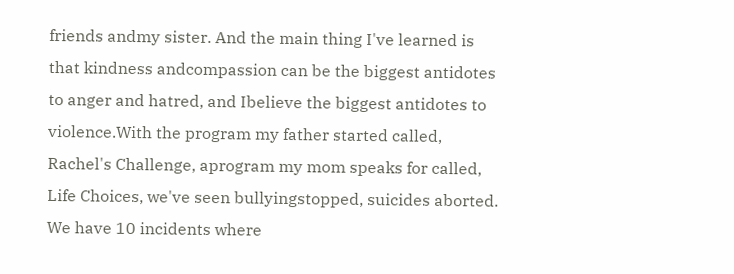friends andmy sister. And the main thing I've learned is that kindness andcompassion can be the biggest antidotes to anger and hatred, and Ibelieve the biggest antidotes to violence.With the program my father started called, Rachel's Challenge, aprogram my mom speaks for called, Life Choices, we've seen bullyingstopped, suicides aborted. We have 10 incidents where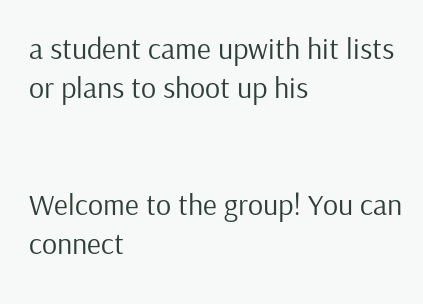a student came upwith hit lists or plans to shoot up his


Welcome to the group! You can connect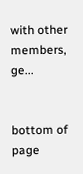with other members, ge...


bottom of page